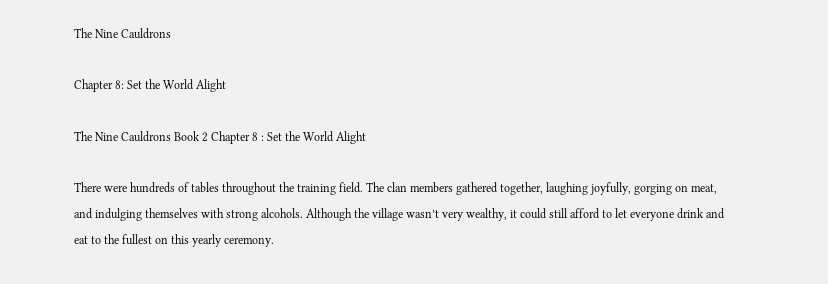The Nine Cauldrons

Chapter 8: Set the World Alight

The Nine Cauldrons Book 2 Chapter 8 : Set the World Alight

There were hundreds of tables throughout the training field. The clan members gathered together, laughing joyfully, gorging on meat, and indulging themselves with strong alcohols. Although the village wasn’t very wealthy, it could still afford to let everyone drink and eat to the fullest on this yearly ceremony.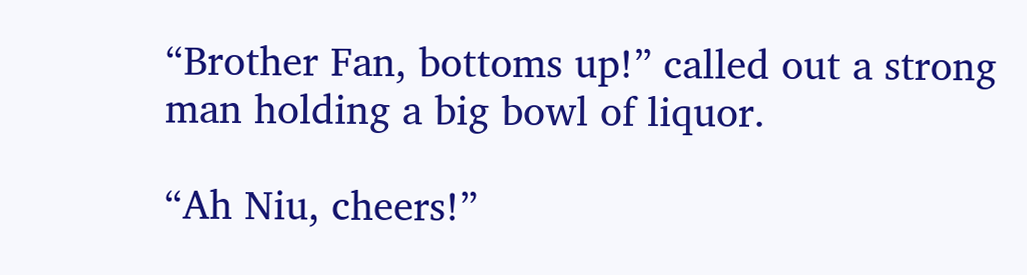“Brother Fan, bottoms up!” called out a strong man holding a big bowl of liquor.

“Ah Niu, cheers!”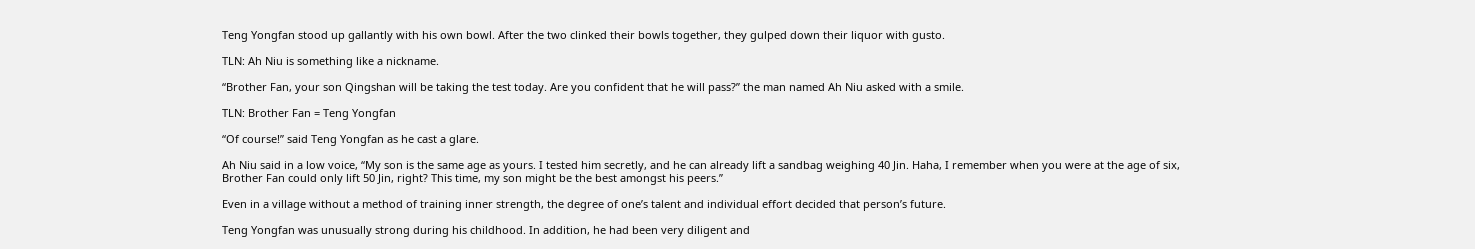Teng Yongfan stood up gallantly with his own bowl. After the two clinked their bowls together, they gulped down their liquor with gusto.

TLN: Ah Niu is something like a nickname.

“Brother Fan, your son Qingshan will be taking the test today. Are you confident that he will pass?” the man named Ah Niu asked with a smile.

TLN: Brother Fan = Teng Yongfan

“Of course!” said Teng Yongfan as he cast a glare.

Ah Niu said in a low voice, “My son is the same age as yours. I tested him secretly, and he can already lift a sandbag weighing 40 Jin. Haha, I remember when you were at the age of six, Brother Fan could only lift 50 Jin, right? This time, my son might be the best amongst his peers.”

Even in a village without a method of training inner strength, the degree of one’s talent and individual effort decided that person’s future.

Teng Yongfan was unusually strong during his childhood. In addition, he had been very diligent and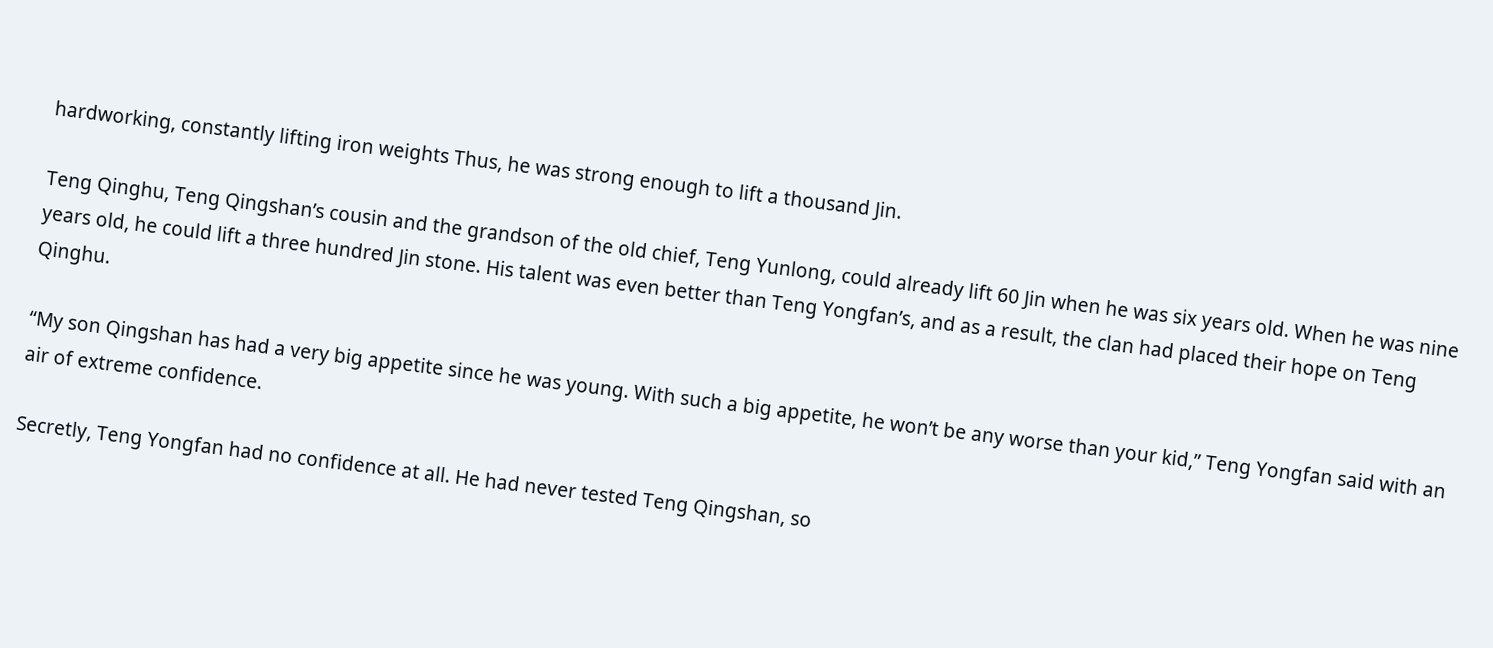hardworking, constantly lifting iron weights Thus, he was strong enough to lift a thousand Jin.

Teng Qinghu, Teng Qingshan’s cousin and the grandson of the old chief, Teng Yunlong, could already lift 60 Jin when he was six years old. When he was nine years old, he could lift a three hundred Jin stone. His talent was even better than Teng Yongfan’s, and as a result, the clan had placed their hope on Teng Qinghu.

“My son Qingshan has had a very big appetite since he was young. With such a big appetite, he won’t be any worse than your kid,” Teng Yongfan said with an air of extreme confidence.

Secretly, Teng Yongfan had no confidence at all. He had never tested Teng Qingshan, so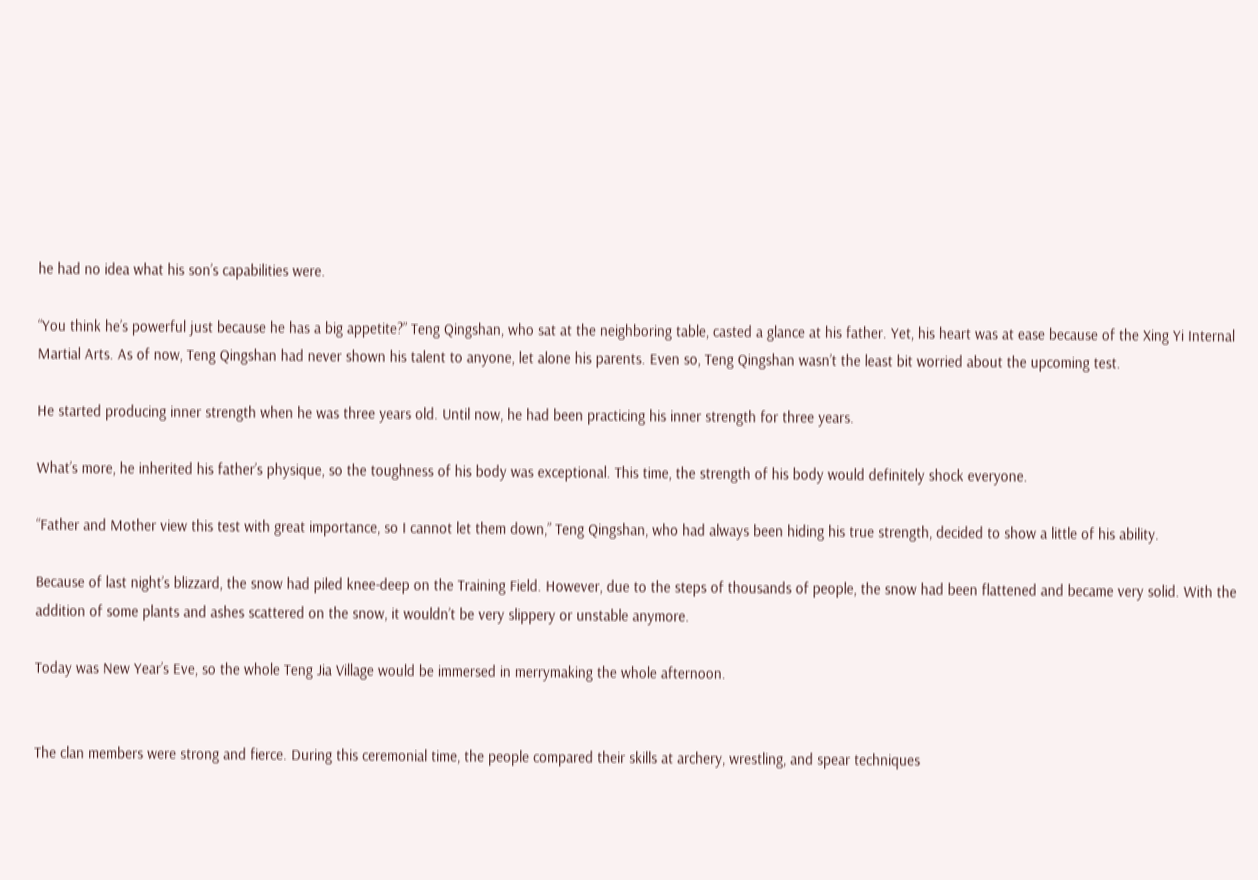he had no idea what his son’s capabilities were.

“You think he’s powerful just because he has a big appetite?” Teng Qingshan, who sat at the neighboring table, casted a glance at his father. Yet, his heart was at ease because of the Xing Yi Internal Martial Arts. As of now, Teng Qingshan had never shown his talent to anyone, let alone his parents. Even so, Teng Qingshan wasn’t the least bit worried about the upcoming test.

He started producing inner strength when he was three years old. Until now, he had been practicing his inner strength for three years.

What’s more, he inherited his father’s physique, so the toughness of his body was exceptional. This time, the strength of his body would definitely shock everyone.

“Father and Mother view this test with great importance, so I cannot let them down,” Teng Qingshan, who had always been hiding his true strength, decided to show a little of his ability.

Because of last night’s blizzard, the snow had piled knee-deep on the Training Field. However, due to the steps of thousands of people, the snow had been flattened and became very solid. With the addition of some plants and ashes scattered on the snow, it wouldn’t be very slippery or unstable anymore.

Today was New Year’s Eve, so the whole Teng Jia Village would be immersed in merrymaking the whole afternoon.


The clan members were strong and fierce. During this ceremonial time, the people compared their skills at archery, wrestling, and spear techniques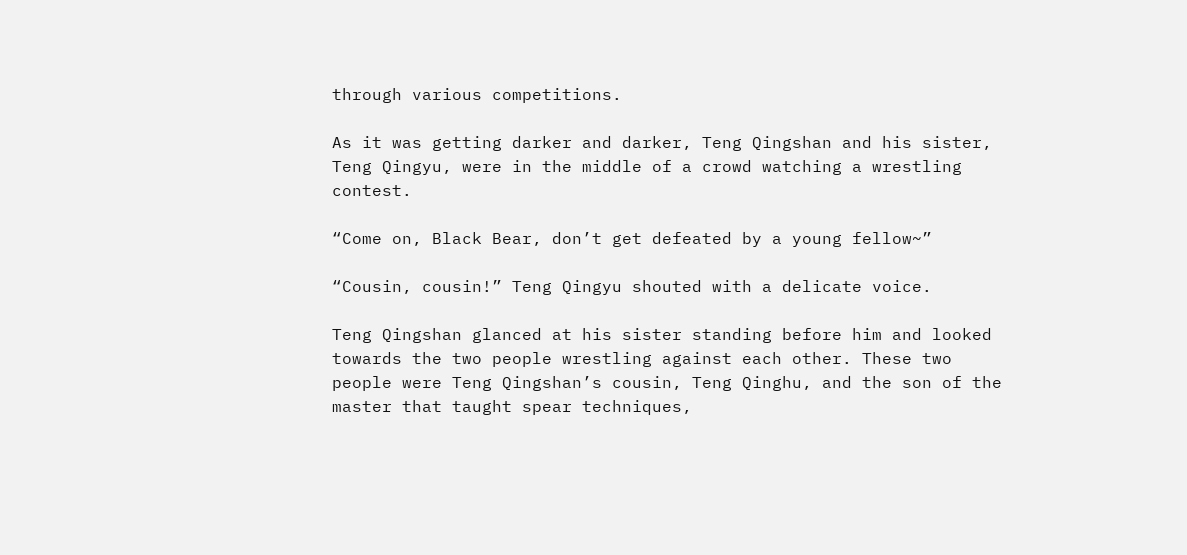through various competitions.

As it was getting darker and darker, Teng Qingshan and his sister, Teng Qingyu, were in the middle of a crowd watching a wrestling contest.

“Come on, Black Bear, don’t get defeated by a young fellow~”

“Cousin, cousin!” Teng Qingyu shouted with a delicate voice.

Teng Qingshan glanced at his sister standing before him and looked towards the two people wrestling against each other. These two people were Teng Qingshan’s cousin, Teng Qinghu, and the son of the master that taught spear techniques,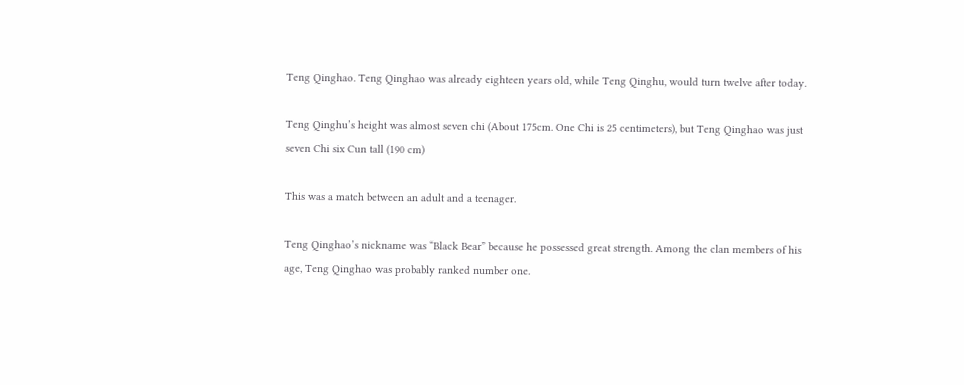Teng Qinghao. Teng Qinghao was already eighteen years old, while Teng Qinghu, would turn twelve after today.

Teng Qinghu’s height was almost seven chi (About 175cm. One Chi is 25 centimeters), but Teng Qinghao was just seven Chi six Cun tall (190 cm)

This was a match between an adult and a teenager.

Teng Qinghao’s nickname was “Black Bear” because he possessed great strength. Among the clan members of his age, Teng Qinghao was probably ranked number one.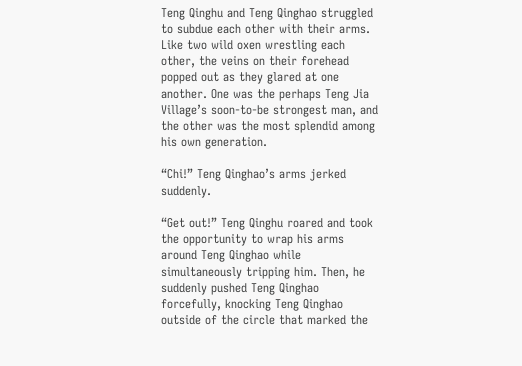Teng Qinghu and Teng Qinghao struggled to subdue each other with their arms. Like two wild oxen wrestling each other, the veins on their forehead popped out as they glared at one another. One was the perhaps Teng Jia Village’s soon-to-be strongest man, and the other was the most splendid among his own generation.

“Chi!” Teng Qinghao’s arms jerked suddenly.

“Get out!” Teng Qinghu roared and took the opportunity to wrap his arms around Teng Qinghao while simultaneously tripping him. Then, he suddenly pushed Teng Qinghao forcefully, knocking Teng Qinghao outside of the circle that marked the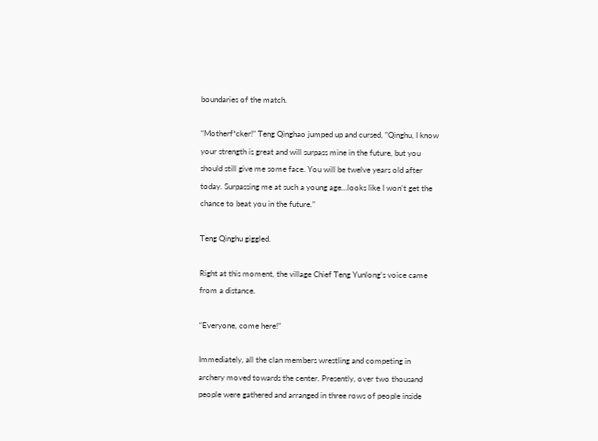boundaries of the match.

“Motherf*cker!” Teng Qinghao jumped up and cursed, ”Qinghu, I know your strength is great and will surpass mine in the future, but you should still give me some face. You will be twelve years old after today. Surpassing me at such a young age…looks like I won’t get the chance to beat you in the future.”

Teng Qinghu giggled.

Right at this moment, the village Chief Teng Yunlong’s voice came from a distance.

“Everyone, come here!”

Immediately, all the clan members wrestling and competing in archery moved towards the center. Presently, over two thousand people were gathered and arranged in three rows of people inside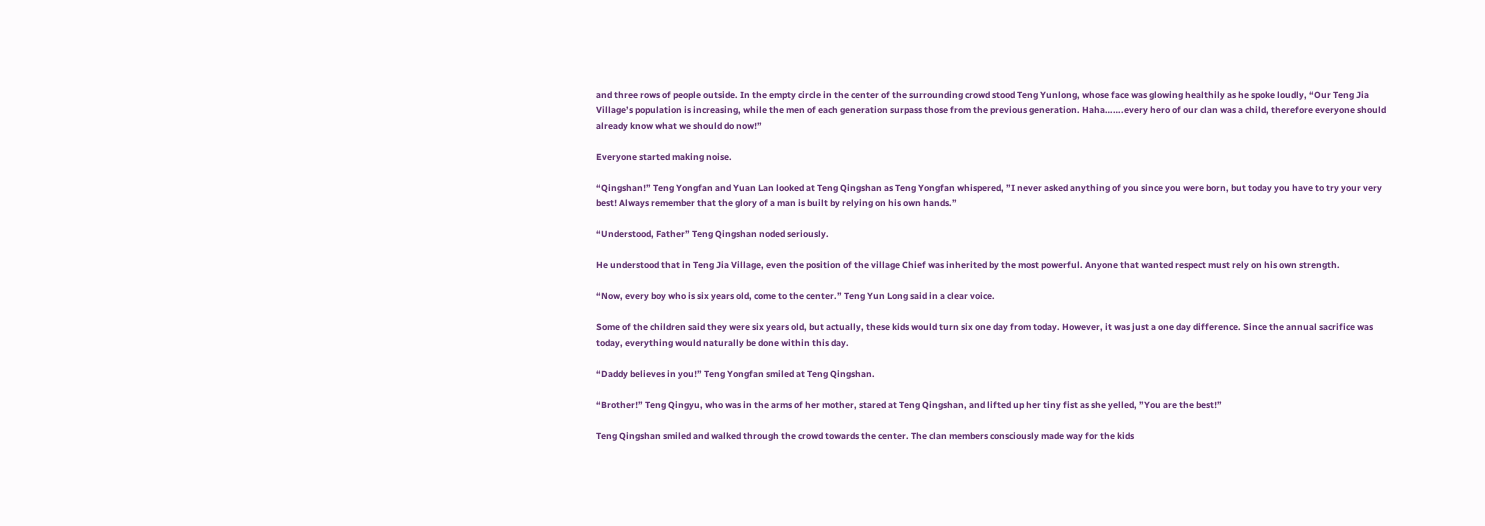and three rows of people outside. In the empty circle in the center of the surrounding crowd stood Teng Yunlong, whose face was glowing healthily as he spoke loudly, “Our Teng Jia Village’s population is increasing, while the men of each generation surpass those from the previous generation. Haha…….every hero of our clan was a child, therefore everyone should already know what we should do now!”

Everyone started making noise.

“Qingshan!” Teng Yongfan and Yuan Lan looked at Teng Qingshan as Teng Yongfan whispered, ”I never asked anything of you since you were born, but today you have to try your very best! Always remember that the glory of a man is built by relying on his own hands.”

“Understood, Father” Teng Qingshan noded seriously.

He understood that in Teng Jia Village, even the position of the village Chief was inherited by the most powerful. Anyone that wanted respect must rely on his own strength.

“Now, every boy who is six years old, come to the center.” Teng Yun Long said in a clear voice.

Some of the children said they were six years old, but actually, these kids would turn six one day from today. However, it was just a one day difference. Since the annual sacrifice was today, everything would naturally be done within this day.

“Daddy believes in you!” Teng Yongfan smiled at Teng Qingshan.

“Brother!” Teng Qingyu, who was in the arms of her mother, stared at Teng Qingshan, and lifted up her tiny fist as she yelled, ”You are the best!”

Teng Qingshan smiled and walked through the crowd towards the center. The clan members consciously made way for the kids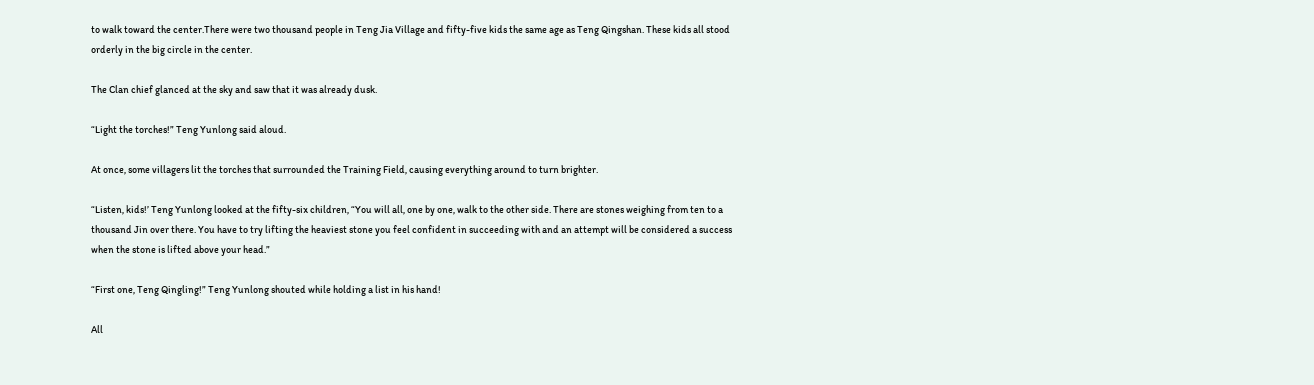to walk toward the center.There were two thousand people in Teng Jia Village and fifty-five kids the same age as Teng Qingshan. These kids all stood orderly in the big circle in the center.

The Clan chief glanced at the sky and saw that it was already dusk.

“Light the torches!” Teng Yunlong said aloud.

At once, some villagers lit the torches that surrounded the Training Field, causing everything around to turn brighter.

“Listen, kids!’ Teng Yunlong looked at the fifty-six children, “You will all, one by one, walk to the other side. There are stones weighing from ten to a thousand Jin over there. You have to try lifting the heaviest stone you feel confident in succeeding with and an attempt will be considered a success when the stone is lifted above your head.”

“First one, Teng Qingling!” Teng Yunlong shouted while holding a list in his hand!

All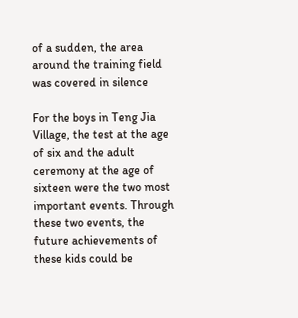of a sudden, the area around the training field was covered in silence

For the boys in Teng Jia Village, the test at the age of six and the adult ceremony at the age of sixteen were the two most important events. Through these two events, the future achievements of these kids could be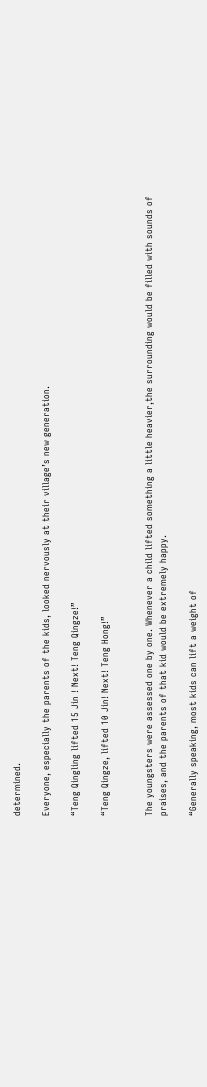determined.

Everyone, especially the parents of the kids, looked nervously at their village’s new generation.

“Teng Qingling lifted 15 Jin ! Next! Teng Qingze!”

“Teng Qingze, lifted 10 Jin! Next! Teng Hong!”


The youngsters were assessed one by one. Whenever a child lifted something a little heavier,the surrounding would be filled with sounds of praises, and the parents of that kid would be extremely happy.

“Generally speaking, most kids can lift a weight of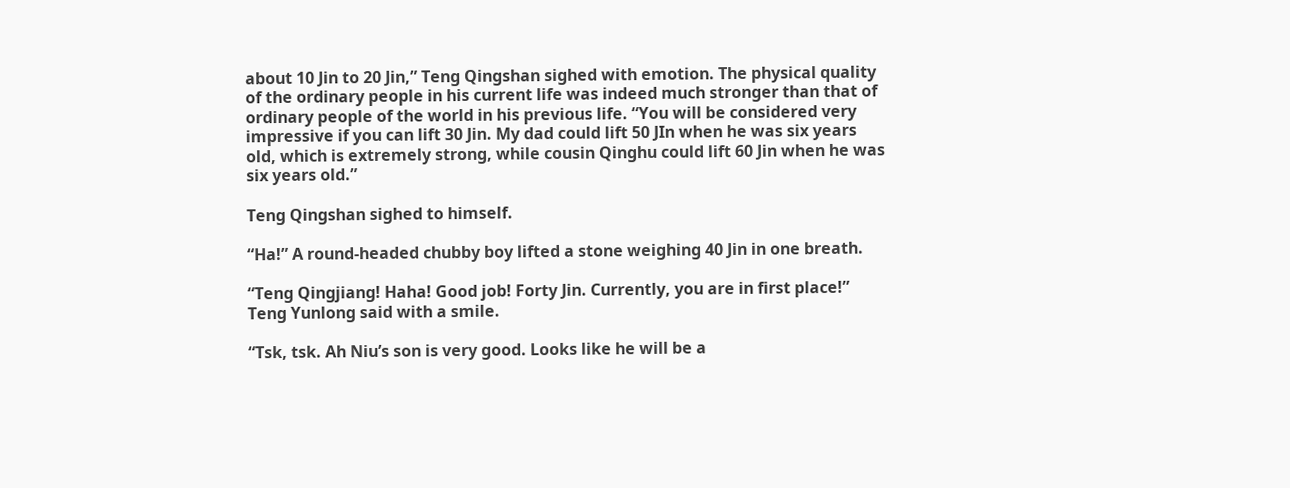about 10 Jin to 20 Jin,” Teng Qingshan sighed with emotion. The physical quality of the ordinary people in his current life was indeed much stronger than that of ordinary people of the world in his previous life. “You will be considered very impressive if you can lift 30 Jin. My dad could lift 50 JIn when he was six years old, which is extremely strong, while cousin Qinghu could lift 60 Jin when he was six years old.”

Teng Qingshan sighed to himself.

“Ha!” A round-headed chubby boy lifted a stone weighing 40 Jin in one breath.

“Teng Qingjiang! Haha! Good job! Forty Jin. Currently, you are in first place!” Teng Yunlong said with a smile.

“Tsk, tsk. Ah Niu’s son is very good. Looks like he will be a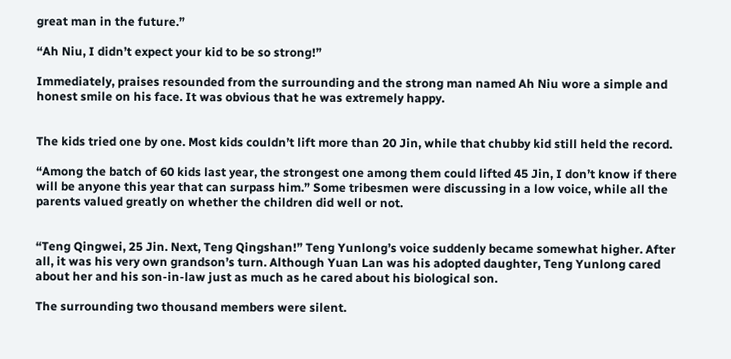great man in the future.”

“Ah Niu, I didn’t expect your kid to be so strong!”

Immediately, praises resounded from the surrounding and the strong man named Ah Niu wore a simple and honest smile on his face. It was obvious that he was extremely happy.


The kids tried one by one. Most kids couldn’t lift more than 20 Jin, while that chubby kid still held the record.

“Among the batch of 60 kids last year, the strongest one among them could lifted 45 Jin, I don’t know if there will be anyone this year that can surpass him.” Some tribesmen were discussing in a low voice, while all the parents valued greatly on whether the children did well or not.


“Teng Qingwei, 25 Jin. Next, Teng Qingshan!” Teng Yunlong’s voice suddenly became somewhat higher. After all, it was his very own grandson’s turn. Although Yuan Lan was his adopted daughter, Teng Yunlong cared about her and his son-in-law just as much as he cared about his biological son.

The surrounding two thousand members were silent.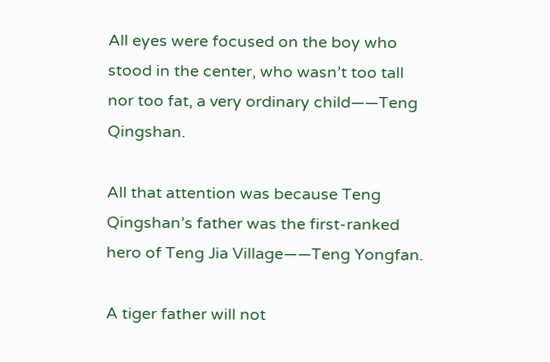All eyes were focused on the boy who stood in the center, who wasn’t too tall nor too fat, a very ordinary child——Teng Qingshan.

All that attention was because Teng Qingshan’s father was the first-ranked hero of Teng Jia Village——Teng Yongfan.

A tiger father will not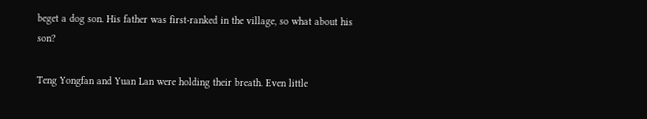beget a dog son. His father was first-ranked in the village, so what about his son?

Teng Yongfan and Yuan Lan were holding their breath. Even little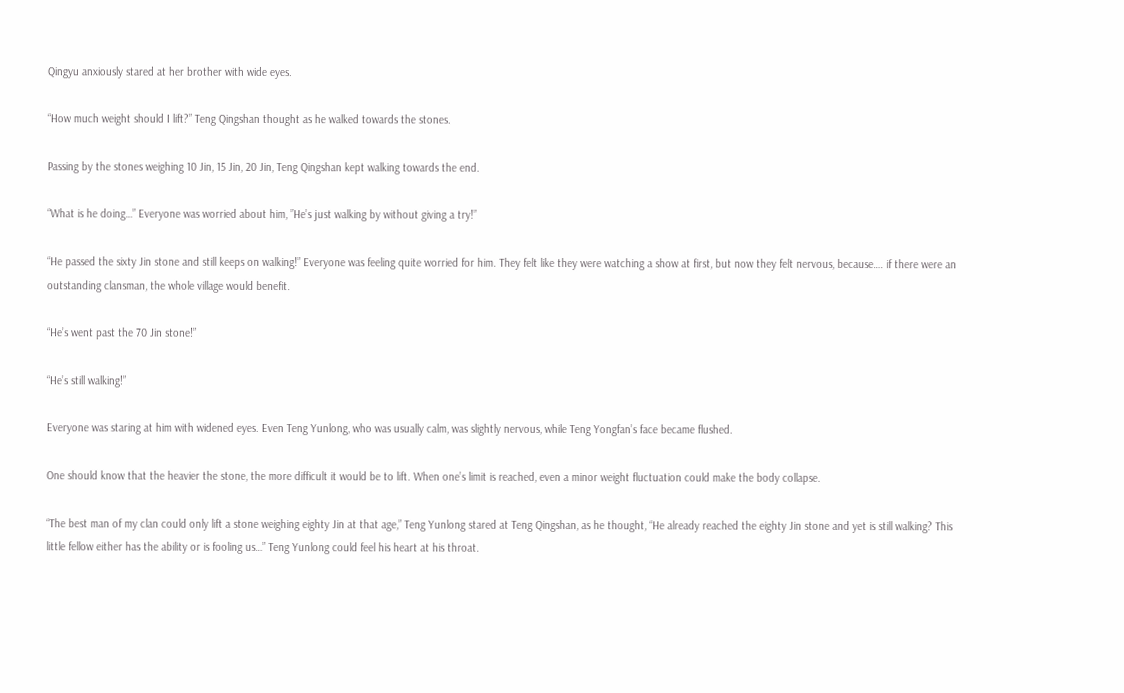Qingyu anxiously stared at her brother with wide eyes.

“How much weight should I lift?” Teng Qingshan thought as he walked towards the stones.

Passing by the stones weighing 10 Jin, 15 Jin, 20 Jin, Teng Qingshan kept walking towards the end.

“What is he doing…” Everyone was worried about him, ”He’s just walking by without giving a try!”

“He passed the sixty Jin stone and still keeps on walking!” Everyone was feeling quite worried for him. They felt like they were watching a show at first, but now they felt nervous, because…. if there were an outstanding clansman, the whole village would benefit.

“He’s went past the 70 Jin stone!”

“He’s still walking!”

Everyone was staring at him with widened eyes. Even Teng Yunlong, who was usually calm, was slightly nervous, while Teng Yongfan’s face became flushed.

One should know that the heavier the stone, the more difficult it would be to lift. When one’s limit is reached, even a minor weight fluctuation could make the body collapse.

“The best man of my clan could only lift a stone weighing eighty Jin at that age,” Teng Yunlong stared at Teng Qingshan, as he thought, “He already reached the eighty Jin stone and yet is still walking? This little fellow either has the ability or is fooling us…” Teng Yunlong could feel his heart at his throat.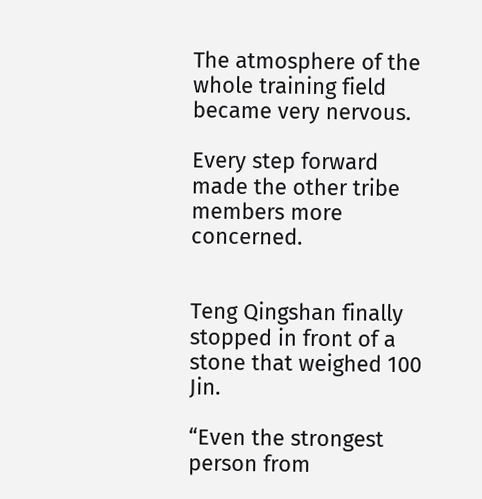The atmosphere of the whole training field became very nervous.

Every step forward made the other tribe members more concerned.


Teng Qingshan finally stopped in front of a stone that weighed 100 Jin.

“Even the strongest person from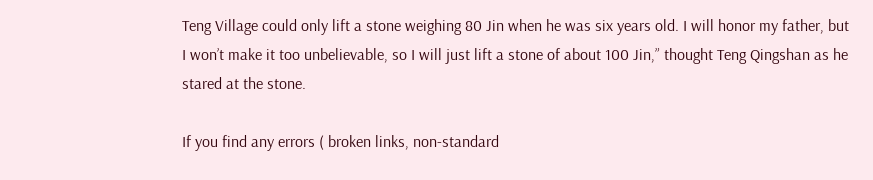Teng Village could only lift a stone weighing 80 Jin when he was six years old. I will honor my father, but I won’t make it too unbelievable, so I will just lift a stone of about 100 Jin,” thought Teng Qingshan as he stared at the stone.

If you find any errors ( broken links, non-standard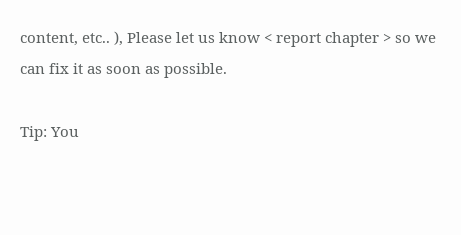content, etc.. ), Please let us know < report chapter > so we can fix it as soon as possible.

Tip: You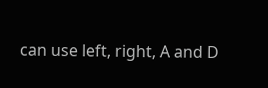can use left, right, A and D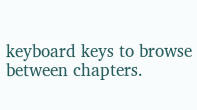keyboard keys to browse between chapters.